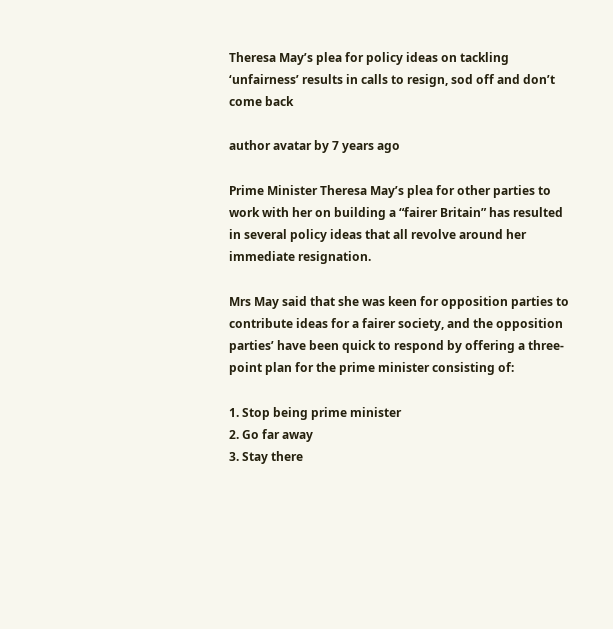Theresa May’s plea for policy ideas on tackling ‘unfairness’ results in calls to resign, sod off and don’t come back

author avatar by 7 years ago

Prime Minister Theresa May’s plea for other parties to work with her on building a “fairer Britain” has resulted in several policy ideas that all revolve around her immediate resignation.

Mrs May said that she was keen for opposition parties to contribute ideas for a fairer society, and the opposition parties’ have been quick to respond by offering a three-point plan for the prime minister consisting of:

1. Stop being prime minister
2. Go far away
3. Stay there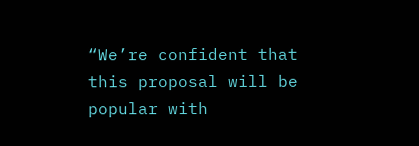“We’re confident that this proposal will be popular with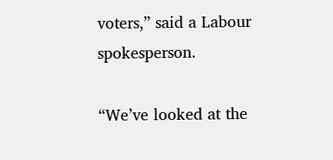voters,” said a Labour spokesperson.

“We’ve looked at the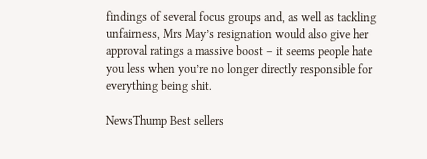findings of several focus groups and, as well as tackling unfairness, Mrs May’s resignation would also give her approval ratings a massive boost – it seems people hate you less when you’re no longer directly responsible for everything being shit.

NewsThump Best sellers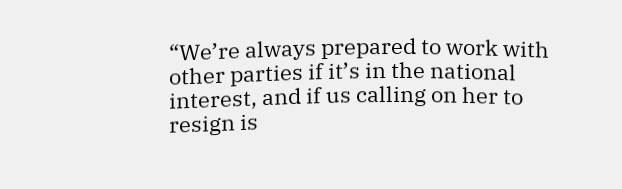“We’re always prepared to work with other parties if it’s in the national interest, and if us calling on her to resign is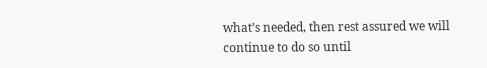what’s needed, then rest assured we will continue to do so until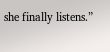she finally listens.”